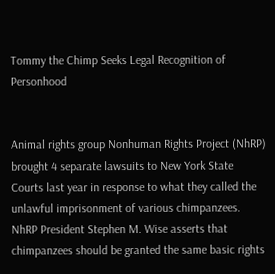Tommy the Chimp Seeks Legal Recognition of Personhood


Animal rights group Nonhuman Rights Project (NhRP) brought 4 separate lawsuits to New York State Courts last year in response to what they called the unlawful imprisonment of various chimpanzees. NhRP President Stephen M. Wise asserts that chimpanzees should be granted the same basic rights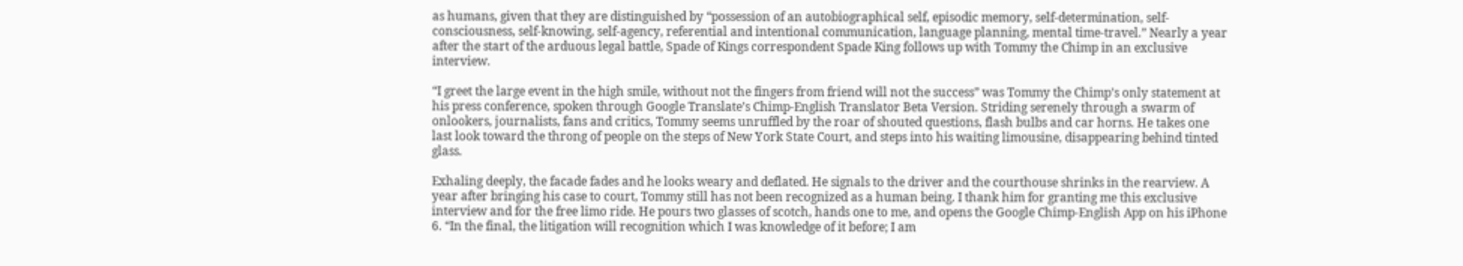as humans, given that they are distinguished by “possession of an autobiographical self, episodic memory, self-determination, self-consciousness, self-knowing, self-agency, referential and intentional communication, language planning, mental time-travel.” Nearly a year after the start of the arduous legal battle, Spade of Kings correspondent Spade King follows up with Tommy the Chimp in an exclusive interview.

“I greet the large event in the high smile, without not the fingers from friend will not the success” was Tommy the Chimp’s only statement at his press conference, spoken through Google Translate’s Chimp-English Translator Beta Version. Striding serenely through a swarm of onlookers, journalists, fans and critics, Tommy seems unruffled by the roar of shouted questions, flash bulbs and car horns. He takes one last look toward the throng of people on the steps of New York State Court, and steps into his waiting limousine, disappearing behind tinted glass.

Exhaling deeply, the facade fades and he looks weary and deflated. He signals to the driver and the courthouse shrinks in the rearview. A year after bringing his case to court, Tommy still has not been recognized as a human being. I thank him for granting me this exclusive interview and for the free limo ride. He pours two glasses of scotch, hands one to me, and opens the Google Chimp-English App on his iPhone 6. “In the final, the litigation will recognition which I was knowledge of it before; I am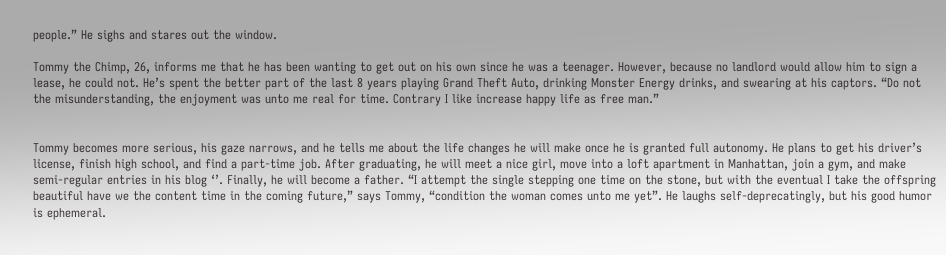people.” He sighs and stares out the window.

Tommy the Chimp, 26, informs me that he has been wanting to get out on his own since he was a teenager. However, because no landlord would allow him to sign a lease, he could not. He’s spent the better part of the last 8 years playing Grand Theft Auto, drinking Monster Energy drinks, and swearing at his captors. “Do not the misunderstanding, the enjoyment was unto me real for time. Contrary I like increase happy life as free man.”


Tommy becomes more serious, his gaze narrows, and he tells me about the life changes he will make once he is granted full autonomy. He plans to get his driver’s license, finish high school, and find a part-time job. After graduating, he will meet a nice girl, move into a loft apartment in Manhattan, join a gym, and make semi-regular entries in his blog ‘’. Finally, he will become a father. “I attempt the single stepping one time on the stone, but with the eventual I take the offspring beautiful have we the content time in the coming future,” says Tommy, “condition the woman comes unto me yet”. He laughs self-deprecatingly, but his good humor is ephemeral.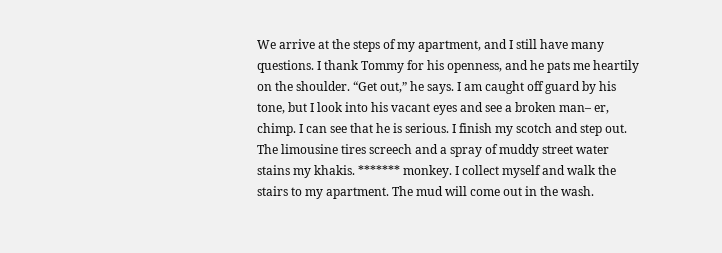We arrive at the steps of my apartment, and I still have many questions. I thank Tommy for his openness, and he pats me heartily on the shoulder. “Get out,” he says. I am caught off guard by his tone, but I look into his vacant eyes and see a broken man– er, chimp. I can see that he is serious. I finish my scotch and step out. The limousine tires screech and a spray of muddy street water stains my khakis. ******* monkey. I collect myself and walk the stairs to my apartment. The mud will come out in the wash.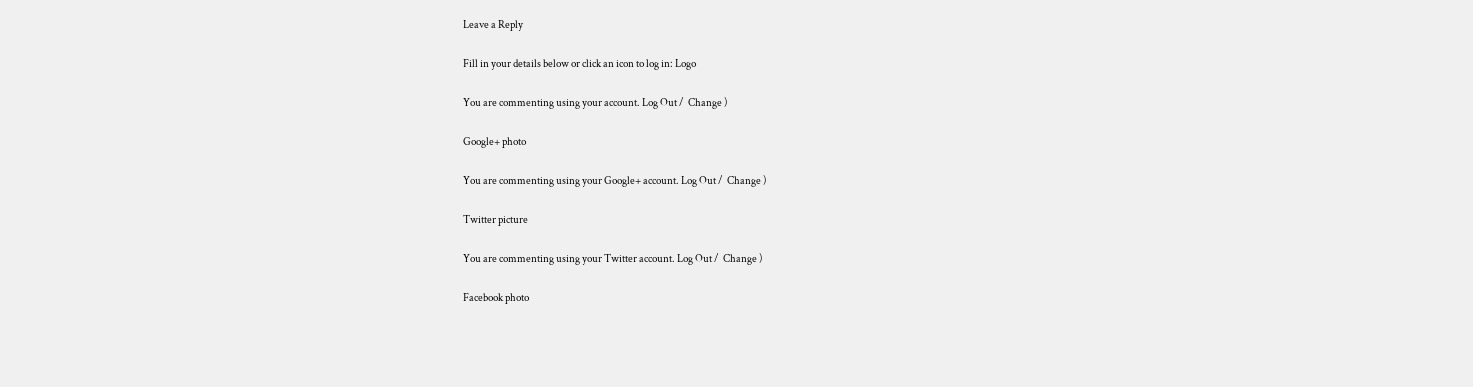Leave a Reply

Fill in your details below or click an icon to log in: Logo

You are commenting using your account. Log Out /  Change )

Google+ photo

You are commenting using your Google+ account. Log Out /  Change )

Twitter picture

You are commenting using your Twitter account. Log Out /  Change )

Facebook photo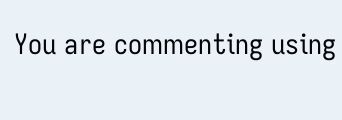You are commenting using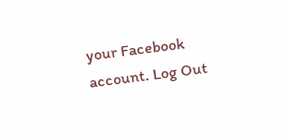your Facebook account. Log Out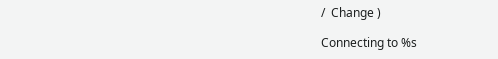/  Change )

Connecting to %s